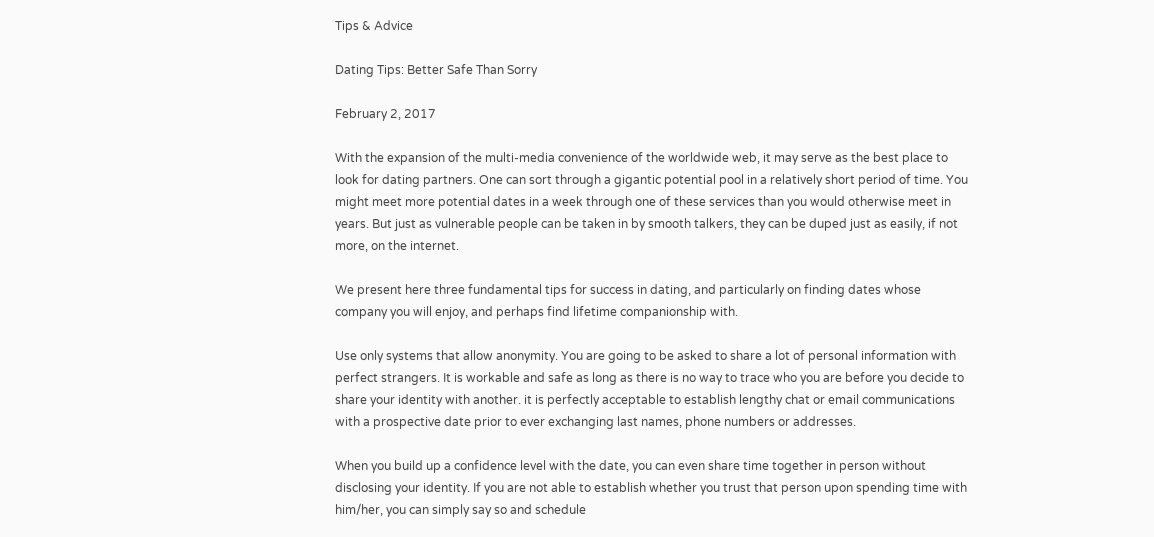Tips & Advice

Dating Tips: Better Safe Than Sorry

February 2, 2017

With the expansion of the multi-media convenience of the worldwide web, it may serve as the best place to look for dating partners. One can sort through a gigantic potential pool in a relatively short period of time. You might meet more potential dates in a week through one of these services than you would otherwise meet in years. But just as vulnerable people can be taken in by smooth talkers, they can be duped just as easily, if not more, on the internet.

We present here three fundamental tips for success in dating, and particularly on finding dates whose company you will enjoy, and perhaps find lifetime companionship with.

Use only systems that allow anonymity. You are going to be asked to share a lot of personal information with perfect strangers. It is workable and safe as long as there is no way to trace who you are before you decide to share your identity with another. it is perfectly acceptable to establish lengthy chat or email communications with a prospective date prior to ever exchanging last names, phone numbers or addresses.

When you build up a confidence level with the date, you can even share time together in person without disclosing your identity. If you are not able to establish whether you trust that person upon spending time with him/her, you can simply say so and schedule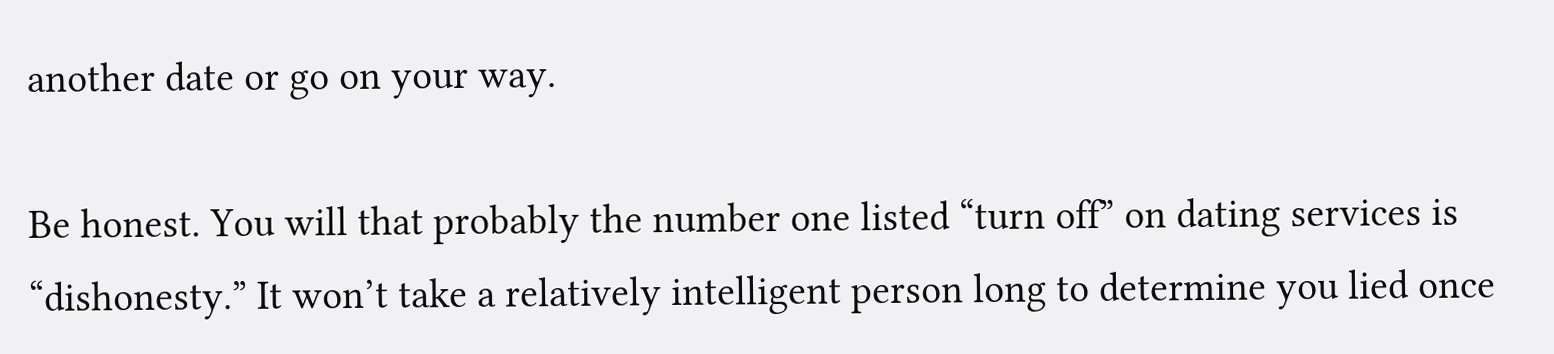another date or go on your way.

Be honest. You will that probably the number one listed “turn off” on dating services is “dishonesty.” It won’t take a relatively intelligent person long to determine you lied once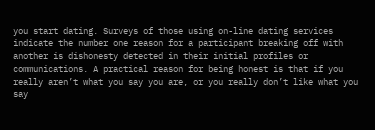you start dating. Surveys of those using on-line dating services indicate the number one reason for a participant breaking off with another is dishonesty detected in their initial profiles or communications. A practical reason for being honest is that if you really aren’t what you say you are, or you really don’t like what you say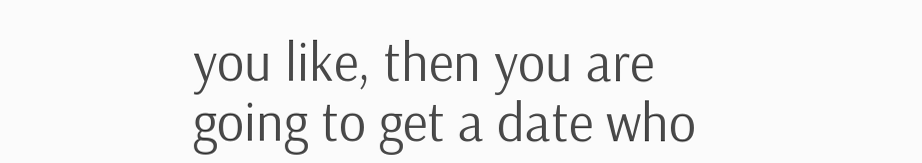you like, then you are going to get a date who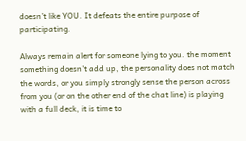doesn’t like YOU. It defeats the entire purpose of participating.

Always remain alert for someone lying to you. the moment something doesn’t add up, the personality does not match the words, or you simply strongly sense the person across from you (or on the other end of the chat line) is playing with a full deck, it is time to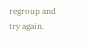regroup and try again.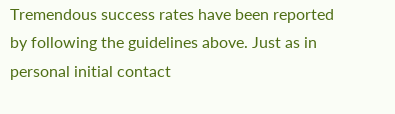Tremendous success rates have been reported by following the guidelines above. Just as in personal initial contact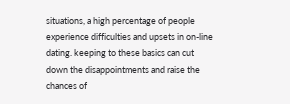situations, a high percentage of people experience difficulties and upsets in on-line dating. keeping to these basics can cut down the disappointments and raise the chances of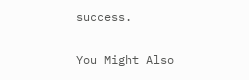success.

You Might Also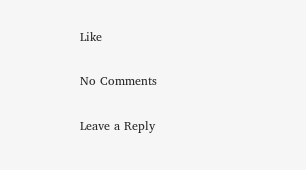Like

No Comments

Leave a Reply